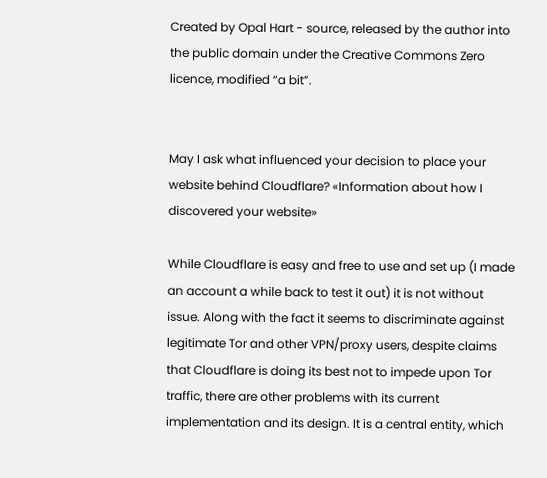Created by Opal Hart - source, released by the author into the public domain under the Creative Commons Zero licence, modified “a bit”.


May I ask what influenced your decision to place your website behind Cloudflare? «Information about how I discovered your website»

While Cloudflare is easy and free to use and set up (I made an account a while back to test it out) it is not without issue. Along with the fact it seems to discriminate against legitimate Tor and other VPN/proxy users, despite claims that Cloudflare is doing its best not to impede upon Tor traffic, there are other problems with its current implementation and its design. It is a central entity, which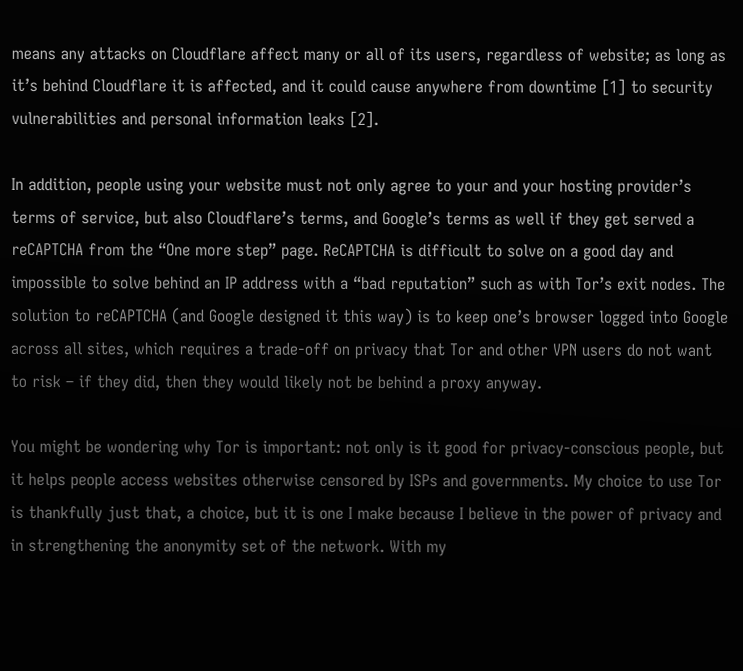means any attacks on Cloudflare affect many or all of its users, regardless of website; as long as it’s behind Cloudflare it is affected, and it could cause anywhere from downtime [1] to security vulnerabilities and personal information leaks [2].

In addition, people using your website must not only agree to your and your hosting provider’s terms of service, but also Cloudflare’s terms, and Google’s terms as well if they get served a reCAPTCHA from the “One more step” page. ReCAPTCHA is difficult to solve on a good day and impossible to solve behind an IP address with a “bad reputation” such as with Tor’s exit nodes. The solution to reCAPTCHA (and Google designed it this way) is to keep one’s browser logged into Google across all sites, which requires a trade-off on privacy that Tor and other VPN users do not want to risk – if they did, then they would likely not be behind a proxy anyway.

You might be wondering why Tor is important: not only is it good for privacy-conscious people, but it helps people access websites otherwise censored by ISPs and governments. My choice to use Tor is thankfully just that, a choice, but it is one I make because I believe in the power of privacy and in strengthening the anonymity set of the network. With my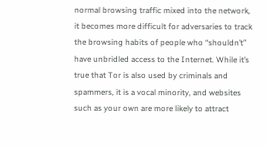normal browsing traffic mixed into the network, it becomes more difficult for adversaries to track the browsing habits of people who “shouldn’t” have unbridled access to the Internet. While it’s true that Tor is also used by criminals and spammers, it is a vocal minority, and websites such as your own are more likely to attract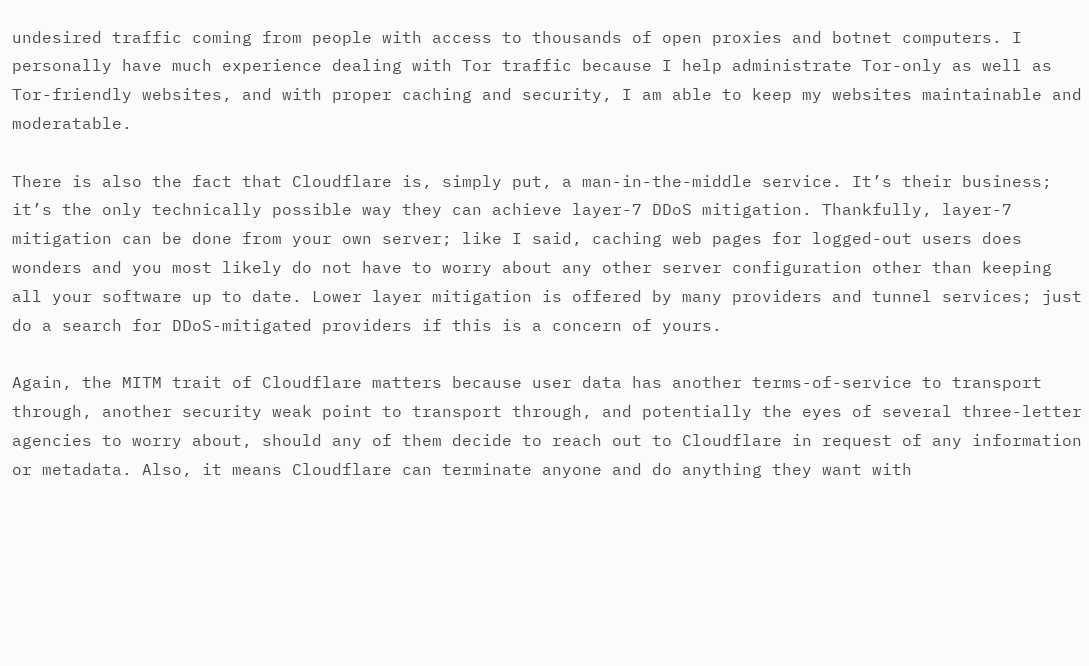undesired traffic coming from people with access to thousands of open proxies and botnet computers. I personally have much experience dealing with Tor traffic because I help administrate Tor-only as well as Tor-friendly websites, and with proper caching and security, I am able to keep my websites maintainable and moderatable.

There is also the fact that Cloudflare is, simply put, a man-in-the-middle service. It’s their business; it’s the only technically possible way they can achieve layer-7 DDoS mitigation. Thankfully, layer-7 mitigation can be done from your own server; like I said, caching web pages for logged-out users does wonders and you most likely do not have to worry about any other server configuration other than keeping all your software up to date. Lower layer mitigation is offered by many providers and tunnel services; just do a search for DDoS-mitigated providers if this is a concern of yours.

Again, the MITM trait of Cloudflare matters because user data has another terms-of-service to transport through, another security weak point to transport through, and potentially the eyes of several three-letter agencies to worry about, should any of them decide to reach out to Cloudflare in request of any information or metadata. Also, it means Cloudflare can terminate anyone and do anything they want with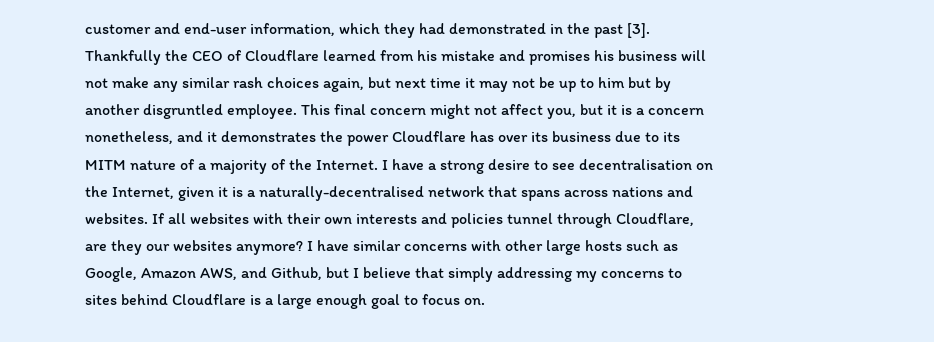customer and end-user information, which they had demonstrated in the past [3]. Thankfully the CEO of Cloudflare learned from his mistake and promises his business will not make any similar rash choices again, but next time it may not be up to him but by another disgruntled employee. This final concern might not affect you, but it is a concern nonetheless, and it demonstrates the power Cloudflare has over its business due to its MITM nature of a majority of the Internet. I have a strong desire to see decentralisation on the Internet, given it is a naturally-decentralised network that spans across nations and websites. If all websites with their own interests and policies tunnel through Cloudflare, are they our websites anymore? I have similar concerns with other large hosts such as Google, Amazon AWS, and Github, but I believe that simply addressing my concerns to sites behind Cloudflare is a large enough goal to focus on.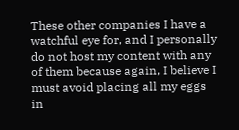These other companies I have a watchful eye for, and I personally do not host my content with any of them because again, I believe I must avoid placing all my eggs in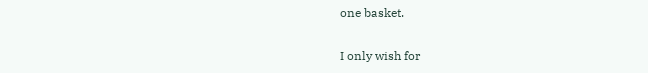one basket.

I only wish for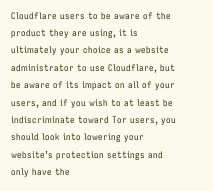Cloudflare users to be aware of the product they are using, it is ultimately your choice as a website administrator to use Cloudflare, but be aware of its impact on all of your users, and if you wish to at least be indiscriminate toward Tor users, you should look into lowering your website’s protection settings and only have the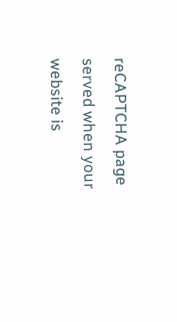reCAPTCHA page served when your website is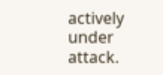actively under attack.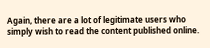Again, there are a lot of legitimate users who simply wish to read the content published online.